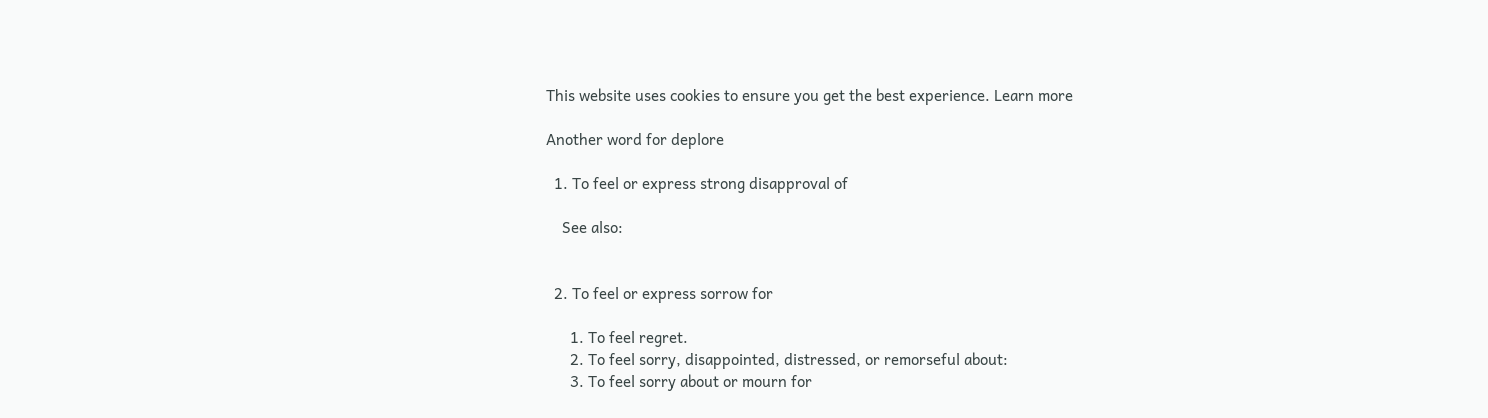This website uses cookies to ensure you get the best experience. Learn more

Another word for deplore

  1. To feel or express strong disapproval of

    See also:


  2. To feel or express sorrow for

      1. To feel regret.
      2. To feel sorry, disappointed, distressed, or remorseful about:
      3. To feel sorry about or mourn for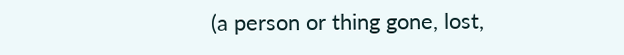(a person or thing gone, lost,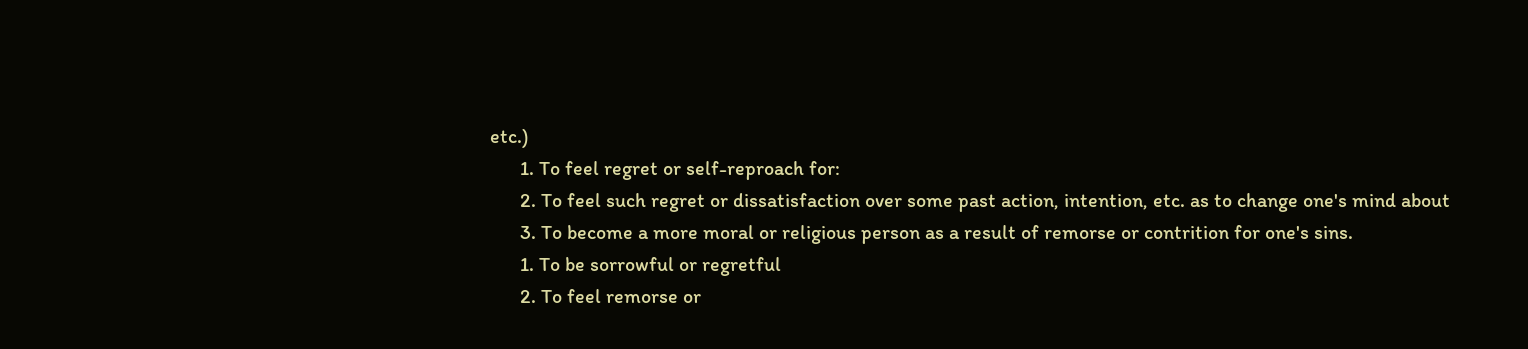etc.)
      1. To feel regret or self-reproach for:
      2. To feel such regret or dissatisfaction over some past action, intention, etc. as to change one's mind about
      3. To become a more moral or religious person as a result of remorse or contrition for one's sins.
      1. To be sorrowful or regretful
      2. To feel remorse or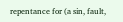repentance for (a sin, fault,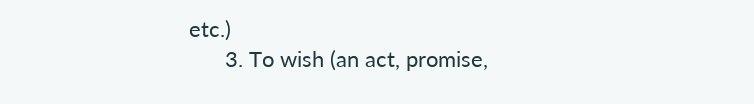etc.)
      3. To wish (an act, promise,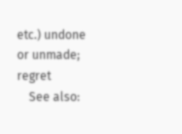etc.) undone or unmade; regret
    See also: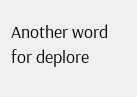Another word for deplore